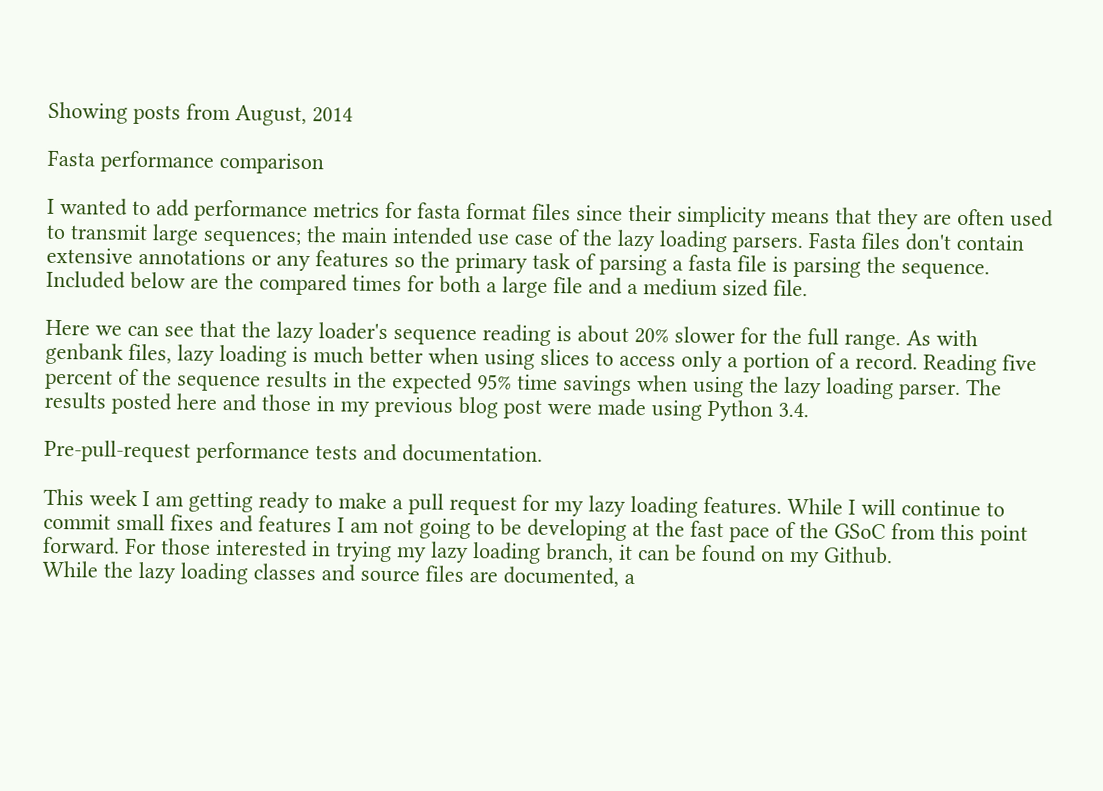Showing posts from August, 2014

Fasta performance comparison

I wanted to add performance metrics for fasta format files since their simplicity means that they are often used to transmit large sequences; the main intended use case of the lazy loading parsers. Fasta files don't contain extensive annotations or any features so the primary task of parsing a fasta file is parsing the sequence. Included below are the compared times for both a large file and a medium sized file.

Here we can see that the lazy loader's sequence reading is about 20% slower for the full range. As with genbank files, lazy loading is much better when using slices to access only a portion of a record. Reading five percent of the sequence results in the expected 95% time savings when using the lazy loading parser. The results posted here and those in my previous blog post were made using Python 3.4.

Pre-pull-request performance tests and documentation.

This week I am getting ready to make a pull request for my lazy loading features. While I will continue to commit small fixes and features I am not going to be developing at the fast pace of the GSoC from this point forward. For those interested in trying my lazy loading branch, it can be found on my Github.
While the lazy loading classes and source files are documented, a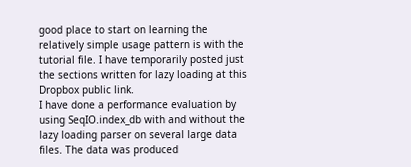good place to start on learning the relatively simple usage pattern is with the tutorial file. I have temporarily posted just the sections written for lazy loading at this Dropbox public link.
I have done a performance evaluation by using SeqIO.index_db with and without the lazy loading parser on several large data files. The data was produced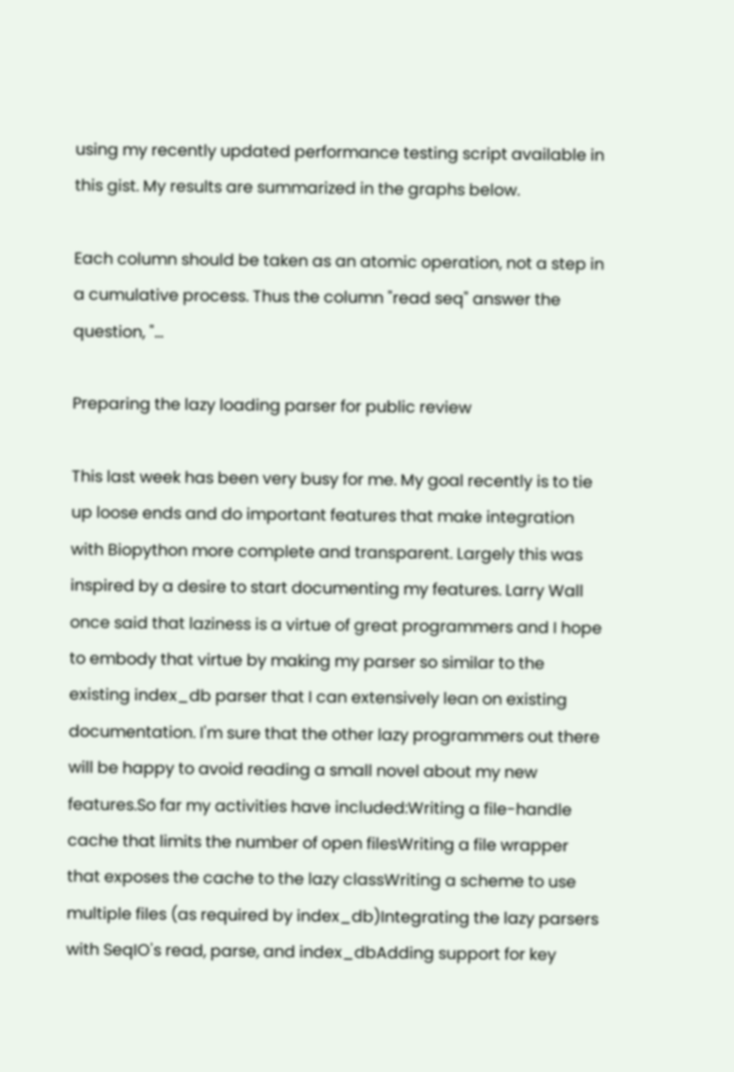using my recently updated performance testing script available in this gist. My results are summarized in the graphs below.

Each column should be taken as an atomic operation, not a step in a cumulative process. Thus the column "read seq" answer the question, "…

Preparing the lazy loading parser for public review

This last week has been very busy for me. My goal recently is to tie up loose ends and do important features that make integration with Biopython more complete and transparent. Largely this was inspired by a desire to start documenting my features. Larry Wall once said that laziness is a virtue of great programmers and I hope to embody that virtue by making my parser so similar to the existing index_db parser that I can extensively lean on existing documentation. I'm sure that the other lazy programmers out there will be happy to avoid reading a small novel about my new features.So far my activities have included:Writing a file-handle cache that limits the number of open filesWriting a file wrapper that exposes the cache to the lazy classWriting a scheme to use multiple files (as required by index_db)Integrating the lazy parsers with SeqIO's read, parse, and index_dbAdding support for key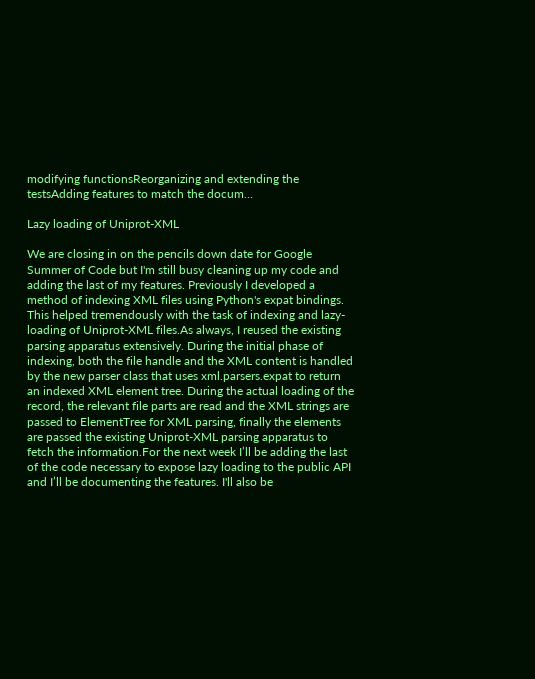modifying functionsReorganizing and extending the testsAdding features to match the docum…

Lazy loading of Uniprot-XML

We are closing in on the pencils down date for Google Summer of Code but I'm still busy cleaning up my code and adding the last of my features. Previously I developed a method of indexing XML files using Python's expat bindings. This helped tremendously with the task of indexing and lazy-loading of Uniprot-XML files.As always, I reused the existing parsing apparatus extensively. During the initial phase of indexing, both the file handle and the XML content is handled by the new parser class that uses xml.parsers.expat to return an indexed XML element tree. During the actual loading of the record, the relevant file parts are read and the XML strings are passed to ElementTree for XML parsing, finally the elements are passed the existing Uniprot-XML parsing apparatus to fetch the information.For the next week I’ll be adding the last of the code necessary to expose lazy loading to the public API and I’ll be documenting the features. I'll also be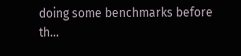doing some benchmarks before th…